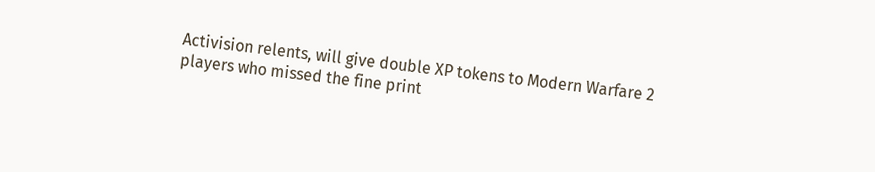Activision relents, will give double XP tokens to Modern Warfare 2 players who missed the fine print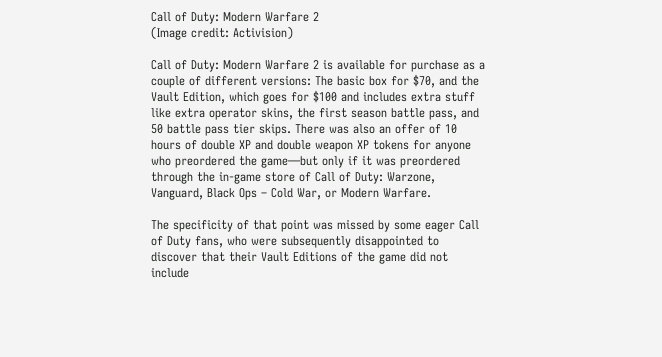Call of Duty: Modern Warfare 2
(Image credit: Activision)

Call of Duty: Modern Warfare 2 is available for purchase as a couple of different versions: The basic box for $70, and the Vault Edition, which goes for $100 and includes extra stuff like extra operator skins, the first season battle pass, and 50 battle pass tier skips. There was also an offer of 10 hours of double XP and double weapon XP tokens for anyone who preordered the game—but only if it was preordered through the in-game store of Call of Duty: Warzone, Vanguard, Black Ops – Cold War, or Modern Warfare.

The specificity of that point was missed by some eager Call of Duty fans, who were subsequently disappointed to discover that their Vault Editions of the game did not include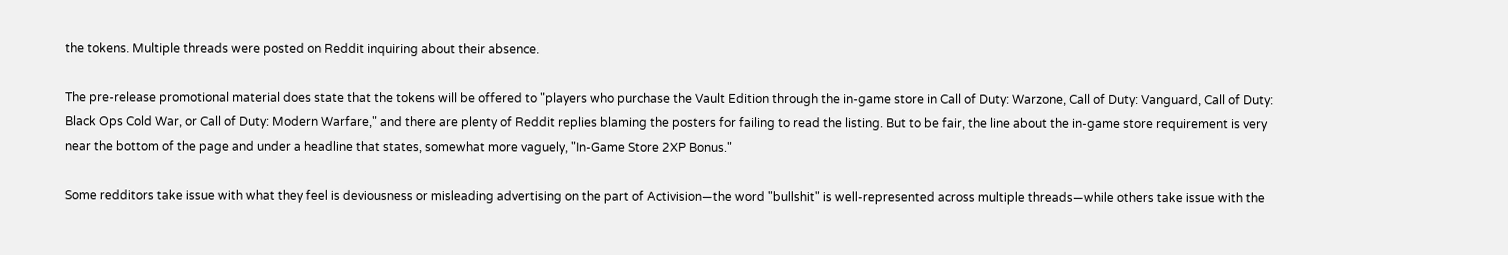the tokens. Multiple threads were posted on Reddit inquiring about their absence.

The pre-release promotional material does state that the tokens will be offered to "players who purchase the Vault Edition through the in-game store in Call of Duty: Warzone, Call of Duty: Vanguard, Call of Duty: Black Ops Cold War, or Call of Duty: Modern Warfare," and there are plenty of Reddit replies blaming the posters for failing to read the listing. But to be fair, the line about the in-game store requirement is very near the bottom of the page and under a headline that states, somewhat more vaguely, "In-Game Store 2XP Bonus."

Some redditors take issue with what they feel is deviousness or misleading advertising on the part of Activision—the word "bullshit" is well-represented across multiple threads—while others take issue with the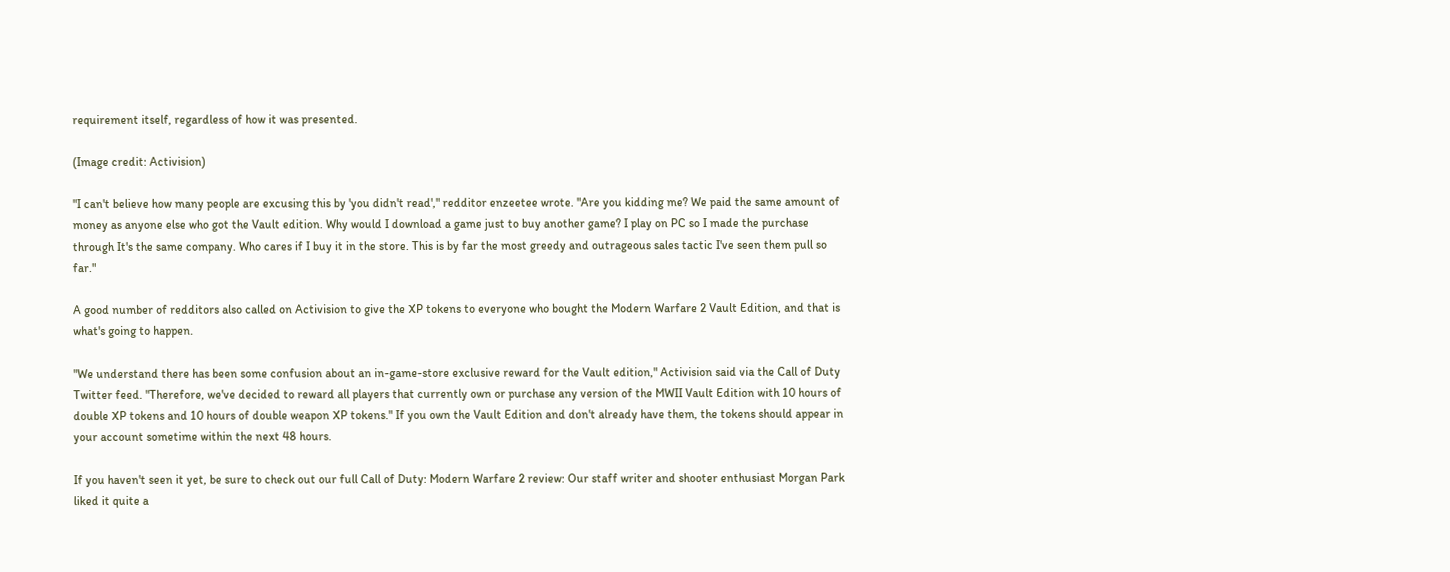requirement itself, regardless of how it was presented.

(Image credit: Activision)

"I can't believe how many people are excusing this by 'you didn't read'," redditor enzeetee wrote. "Are you kidding me? We paid the same amount of money as anyone else who got the Vault edition. Why would I download a game just to buy another game? I play on PC so I made the purchase through It's the same company. Who cares if I buy it in the store. This is by far the most greedy and outrageous sales tactic I've seen them pull so far."

A good number of redditors also called on Activision to give the XP tokens to everyone who bought the Modern Warfare 2 Vault Edition, and that is what's going to happen.

"We understand there has been some confusion about an in-game-store exclusive reward for the Vault edition," Activision said via the Call of Duty Twitter feed. "Therefore, we've decided to reward all players that currently own or purchase any version of the MWII Vault Edition with 10 hours of double XP tokens and 10 hours of double weapon XP tokens." If you own the Vault Edition and don't already have them, the tokens should appear in your account sometime within the next 48 hours.

If you haven't seen it yet, be sure to check out our full Call of Duty: Modern Warfare 2 review: Our staff writer and shooter enthusiast Morgan Park  liked it quite a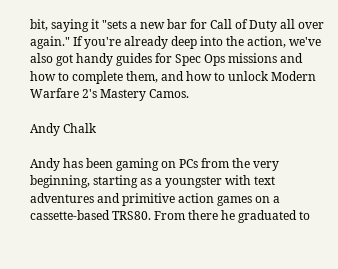bit, saying it "sets a new bar for Call of Duty all over again." If you're already deep into the action, we've also got handy guides for Spec Ops missions and how to complete them, and how to unlock Modern Warfare 2's Mastery Camos.

Andy Chalk

Andy has been gaming on PCs from the very beginning, starting as a youngster with text adventures and primitive action games on a cassette-based TRS80. From there he graduated to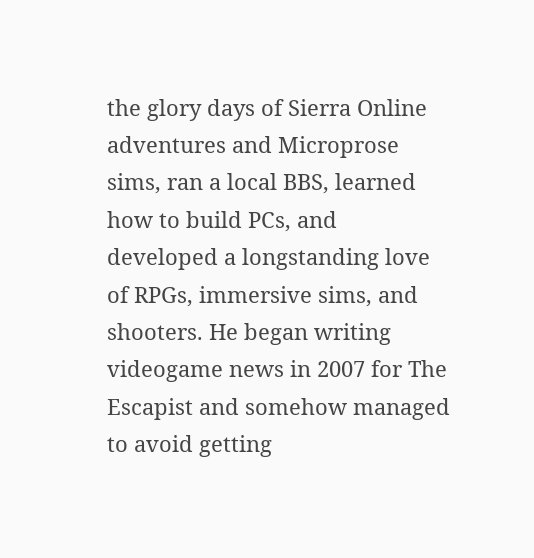the glory days of Sierra Online adventures and Microprose sims, ran a local BBS, learned how to build PCs, and developed a longstanding love of RPGs, immersive sims, and shooters. He began writing videogame news in 2007 for The Escapist and somehow managed to avoid getting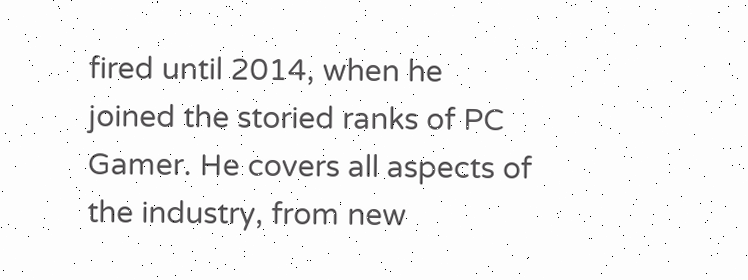fired until 2014, when he joined the storied ranks of PC Gamer. He covers all aspects of the industry, from new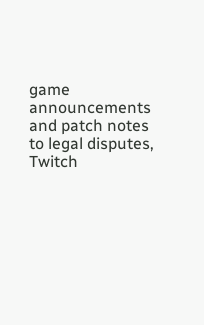game announcements and patch notes to legal disputes, Twitch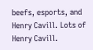beefs, esports, and Henry Cavill. Lots of Henry Cavill.